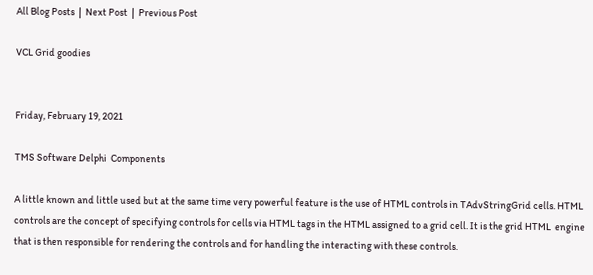All Blog Posts  |  Next Post  |  Previous Post

VCL Grid goodies


Friday, February 19, 2021

TMS Software Delphi  Components

A little known and little used but at the same time very powerful feature is the use of HTML controls in TAdvStringGrid cells. HTML controls are the concept of specifying controls for cells via HTML tags in the HTML assigned to a grid cell. It is the grid HTML  engine that is then responsible for rendering the controls and for handling the interacting with these controls.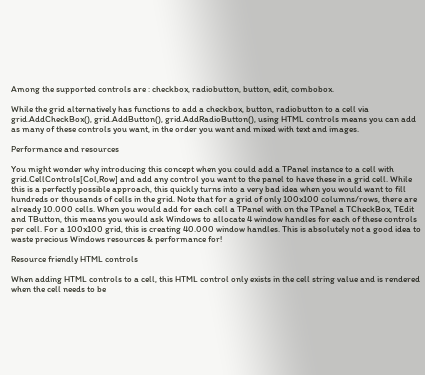Among the supported controls are : checkbox, radiobutton, button, edit, combobox.

While the grid alternatively has functions to add a checkbox, button, radiobutton to a cell via grid.AddCheckBox(), grid.AddButton(), grid.AddRadioButton(), using HTML controls means you can add as many of these controls you want, in the order you want and mixed with text and images.

Performance and resources

You might wonder why introducing this concept when you could add a TPanel instance to a cell with grid.CellControls[Col,Row] and add any control you want to the panel to have these in a grid cell. While this is a perfectly possible approach, this quickly turns into a very bad idea when you would want to fill hundreds or thousands of cells in the grid. Note that for a grid of only 100x100 columns/rows, there are already 10.000 cells. When you would add for each cell a TPanel with on the TPanel a TCheckBox, TEdit and TButton, this means you would ask Windows to allocate 4 window handles for each of these controls per cell. For a 100x100 grid, this is creating 40.000 window handles. This is absolutely not a good idea to waste precious Windows resources & performance for!

Resource friendly HTML controls

When adding HTML controls to a cell, this HTML control only exists in the cell string value and is rendered when the cell needs to be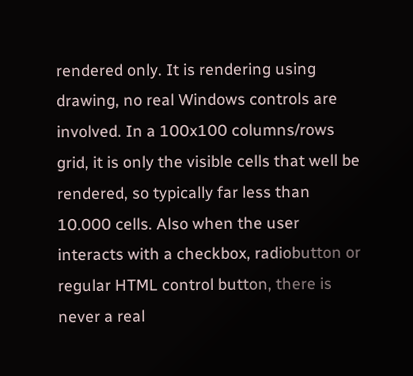rendered only. It is rendering using drawing, no real Windows controls are involved. In a 100x100 columns/rows grid, it is only the visible cells that well be rendered, so typically far less than 10.000 cells. Also when the user interacts with a checkbox, radiobutton or regular HTML control button, there is never a real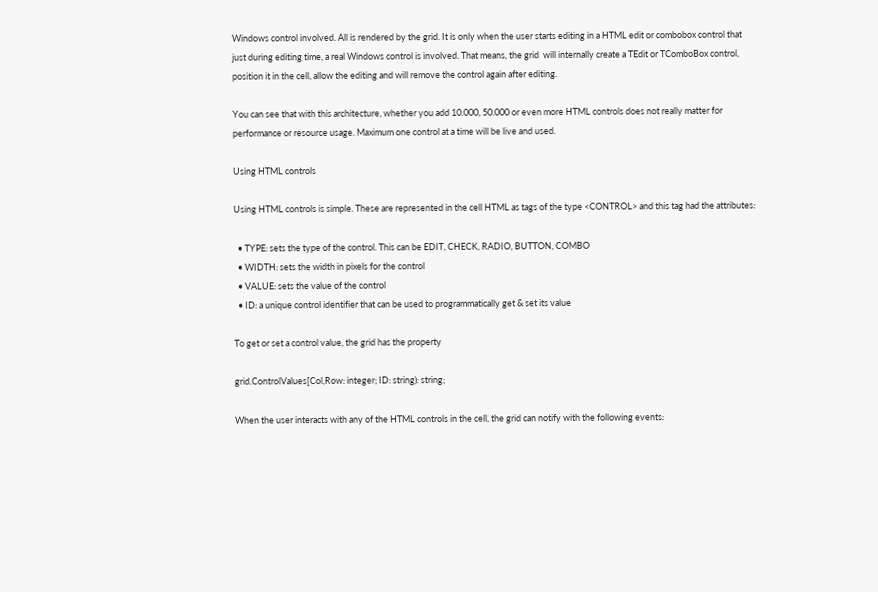Windows control involved. All is rendered by the grid. It is only when the user starts editing in a HTML edit or combobox control that just during editing time, a real Windows control is involved. That means, the grid  will internally create a TEdit or TComboBox control, position it in the cell, allow the editing and will remove the control again after editing.

You can see that with this architecture, whether you add 10.000, 50.000 or even more HTML controls does not really matter for performance or resource usage. Maximum one control at a time will be live and used.

Using HTML controls

Using HTML controls is simple. These are represented in the cell HTML as tags of the type <CONTROL> and this tag had the attributes:

  • TYPE: sets the type of the control. This can be EDIT, CHECK, RADIO, BUTTON, COMBO
  • WIDTH: sets the width in pixels for the control
  • VALUE: sets the value of the control
  • ID: a unique control identifier that can be used to programmatically get & set its value

To get or set a control value, the grid has the property

grid.ControlValues[Col,Row: integer; ID: string): string;

When the user interacts with any of the HTML controls in the cell, the grid can notify with the following events: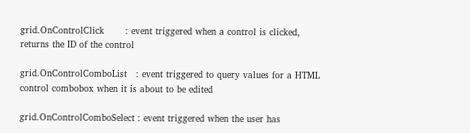grid.OnControlClick       : event triggered when a control is clicked, returns the ID of the control

grid.OnControlComboList   : event triggered to query values for a HTML control combobox when it is about to be edited

grid.OnControlComboSelect : event triggered when the user has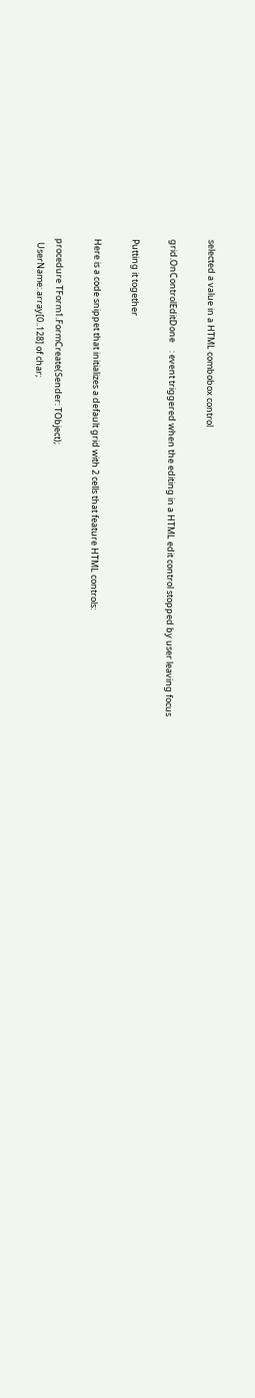selected a value in a HTML combobox control

grid.OnControlEditDone    : event triggered when the editing in a HTML edit control stopped by user leaving focus

Putting it together

Here is a code snippet that initializes a default grid with 2 cells that feature HTML controls:

procedure TForm1.FormCreate(Sender: TObject);
  UserName: array[0..128] of char;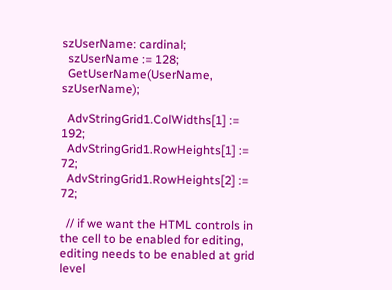szUserName: cardinal;
  szUserName := 128;
  GetUserName(UserName, szUserName);

  AdvStringGrid1.ColWidths[1] := 192;
  AdvStringGrid1.RowHeights[1] := 72;
  AdvStringGrid1.RowHeights[2] := 72;

  // if we want the HTML controls in the cell to be enabled for editing, editing needs to be enabled at grid level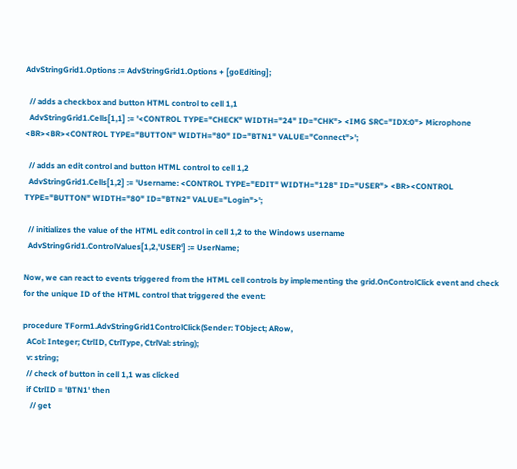AdvStringGrid1.Options := AdvStringGrid1.Options + [goEditing];

  // adds a checkbox and button HTML control to cell 1,1
  AdvStringGrid1.Cells[1,1] := '<CONTROL TYPE="CHECK" WIDTH="24" ID="CHK"> <IMG SRC="IDX:0"> Microphone <BR><BR><CONTROL TYPE="BUTTON" WIDTH="80" ID="BTN1" VALUE="Connect">';

  // adds an edit control and button HTML control to cell 1,2
  AdvStringGrid1.Cells[1,2] := 'Username: <CONTROL TYPE="EDIT" WIDTH="128" ID="USER"> <BR><CONTROL TYPE="BUTTON" WIDTH="80" ID="BTN2" VALUE="Login">';

  // initializes the value of the HTML edit control in cell 1,2 to the Windows username
  AdvStringGrid1.ControlValues[1,2,'USER'] := UserName;

Now, we can react to events triggered from the HTML cell controls by implementing the grid.OnControlClick event and check for the unique ID of the HTML control that triggered the event:

procedure TForm1.AdvStringGrid1ControlClick(Sender: TObject; ARow,
  ACol: Integer; CtrlID, CtrlType, CtrlVal: string);
  v: string;
  // check of button in cell 1,1 was clicked
  if CtrlID = 'BTN1' then
    // get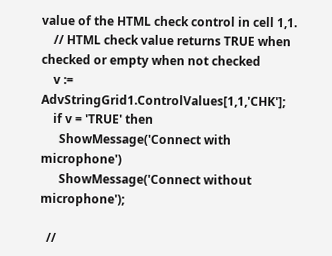value of the HTML check control in cell 1,1.
    // HTML check value returns TRUE when checked or empty when not checked
    v := AdvStringGrid1.ControlValues[1,1,'CHK'];
    if v = 'TRUE' then
      ShowMessage('Connect with microphone')
      ShowMessage('Connect without microphone');

  //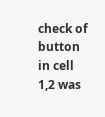check of button in cell 1,2 was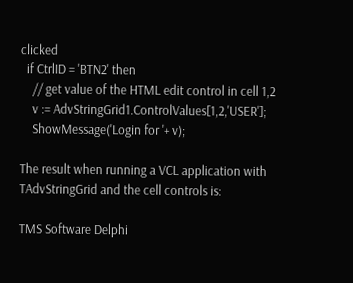clicked
  if CtrlID = 'BTN2' then
    // get value of the HTML edit control in cell 1,2
    v := AdvStringGrid1.ControlValues[1,2,'USER'];
    ShowMessage('Login for '+ v);

The result when running a VCL application with TAdvStringGrid and the cell controls is:

TMS Software Delphi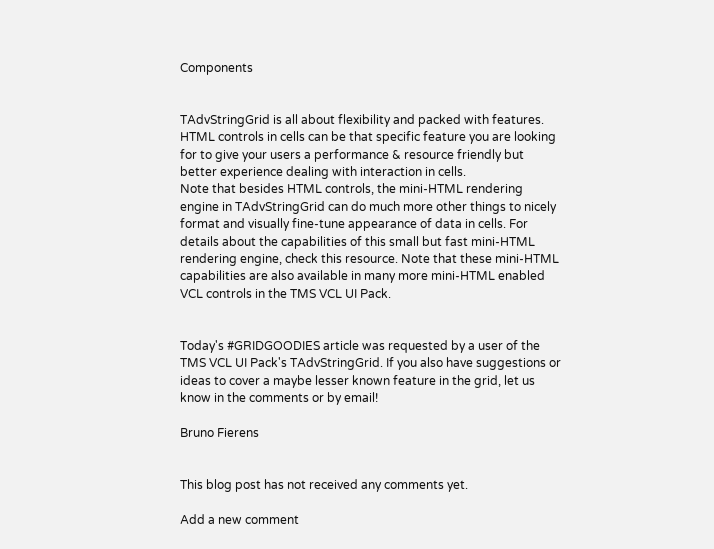Components


TAdvStringGrid is all about flexibility and packed with features. HTML controls in cells can be that specific feature you are looking for to give your users a performance & resource friendly but better experience dealing with interaction in cells.
Note that besides HTML controls, the mini-HTML rendering engine in TAdvStringGrid can do much more other things to nicely format and visually fine-tune appearance of data in cells. For details about the capabilities of this small but fast mini-HTML rendering engine, check this resource. Note that these mini-HTML capabilities are also available in many more mini-HTML enabled VCL controls in the TMS VCL UI Pack.


Today's #GRIDGOODIES article was requested by a user of the TMS VCL UI Pack's TAdvStringGrid. If you also have suggestions or ideas to cover a maybe lesser known feature in the grid, let us know in the comments or by email!

Bruno Fierens


This blog post has not received any comments yet.

Add a new comment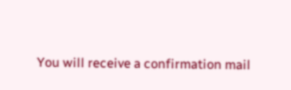You will receive a confirmation mail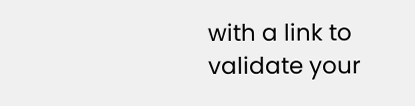with a link to validate your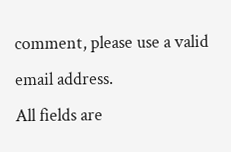comment, please use a valid email address.
All fields are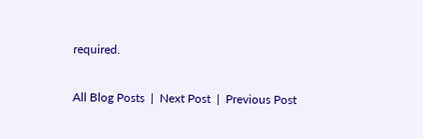required.

All Blog Posts  |  Next Post  |  Previous Post